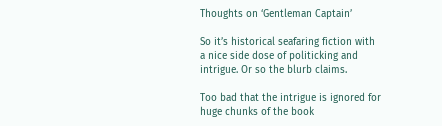Thoughts on ‘Gentleman Captain’

So it’s historical seafaring fiction with a nice side dose of politicking and intrigue. Or so the blurb claims.

Too bad that the intrigue is ignored for huge chunks of the book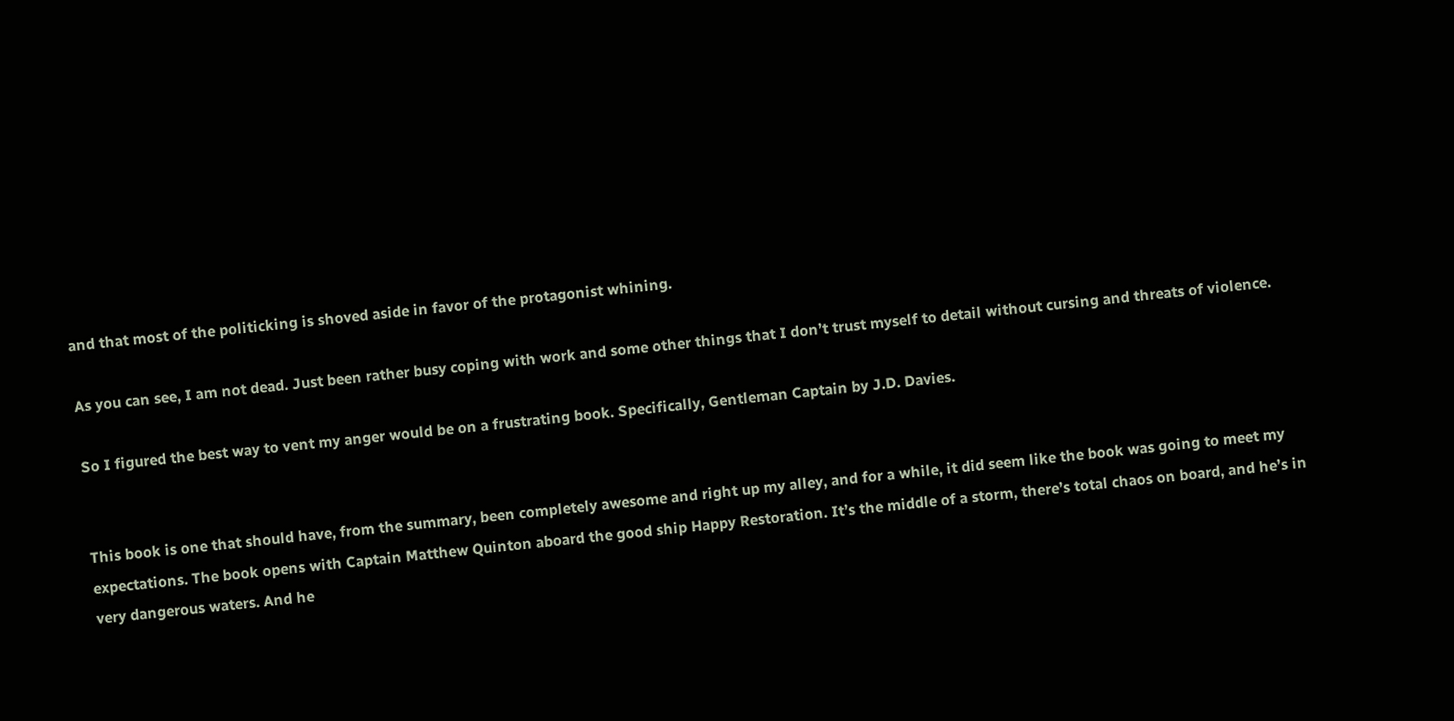and that most of the politicking is shoved aside in favor of the protagonist whining.

As you can see, I am not dead. Just been rather busy coping with work and some other things that I don’t trust myself to detail without cursing and threats of violence.

So I figured the best way to vent my anger would be on a frustrating book. Specifically, Gentleman Captain by J.D. Davies.


This book is one that should have, from the summary, been completely awesome and right up my alley, and for a while, it did seem like the book was going to meet my expectations. The book opens with Captain Matthew Quinton aboard the good ship Happy Restoration. It’s the middle of a storm, there’s total chaos on board, and he’s in very dangerous waters. And he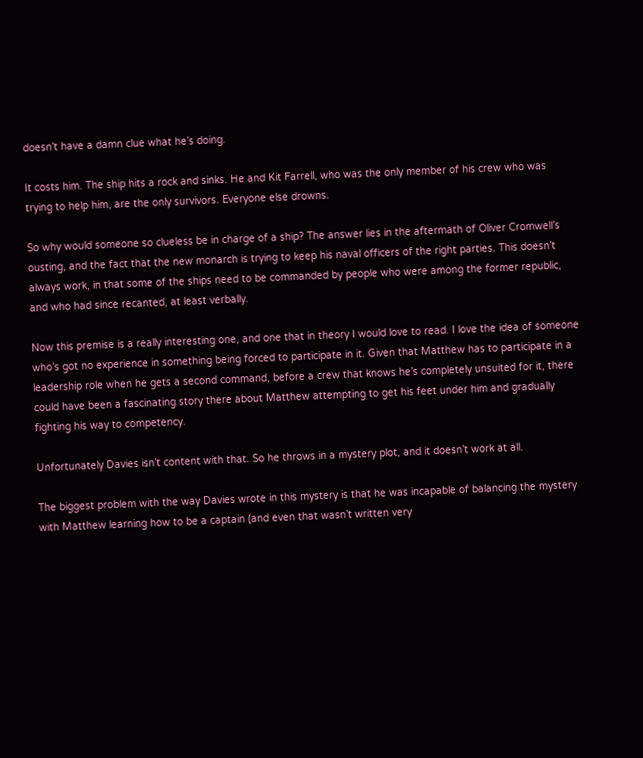doesn’t have a damn clue what he’s doing.

It costs him. The ship hits a rock and sinks. He and Kit Farrell, who was the only member of his crew who was trying to help him, are the only survivors. Everyone else drowns.

So why would someone so clueless be in charge of a ship? The answer lies in the aftermath of Oliver Cromwell’s ousting, and the fact that the new monarch is trying to keep his naval officers of the right parties. This doesn’t always work, in that some of the ships need to be commanded by people who were among the former republic, and who had since recanted, at least verbally.

Now this premise is a really interesting one, and one that in theory I would love to read. I love the idea of someone who’s got no experience in something being forced to participate in it. Given that Matthew has to participate in a leadership role when he gets a second command, before a crew that knows he’s completely unsuited for it, there could have been a fascinating story there about Matthew attempting to get his feet under him and gradually fighting his way to competency.

Unfortunately Davies isn’t content with that. So he throws in a mystery plot, and it doesn’t work at all.

The biggest problem with the way Davies wrote in this mystery is that he was incapable of balancing the mystery with Matthew learning how to be a captain (and even that wasn’t written very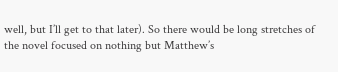well, but I’ll get to that later). So there would be long stretches of the novel focused on nothing but Matthew’s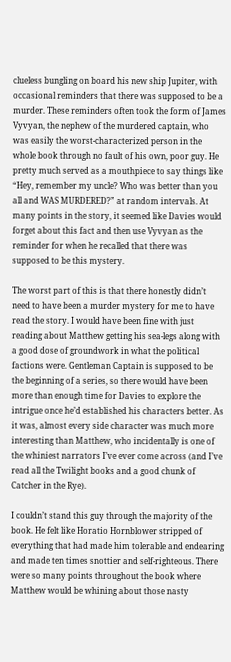clueless bungling on board his new ship Jupiter, with occasional reminders that there was supposed to be a murder. These reminders often took the form of James Vyvyan, the nephew of the murdered captain, who was easily the worst-characterized person in the whole book through no fault of his own, poor guy. He pretty much served as a mouthpiece to say things like “Hey, remember my uncle? Who was better than you all and WAS MURDERED?” at random intervals. At many points in the story, it seemed like Davies would forget about this fact and then use Vyvyan as the reminder for when he recalled that there was supposed to be this mystery.

The worst part of this is that there honestly didn’t need to have been a murder mystery for me to have read the story. I would have been fine with just reading about Matthew getting his sea-legs along with a good dose of groundwork in what the political factions were. Gentleman Captain is supposed to be the beginning of a series, so there would have been more than enough time for Davies to explore the intrigue once he’d established his characters better. As it was, almost every side character was much more interesting than Matthew, who incidentally is one of the whiniest narrators I’ve ever come across (and I’ve read all the Twilight books and a good chunk of Catcher in the Rye).

I couldn’t stand this guy through the majority of the book. He felt like Horatio Hornblower stripped of everything that had made him tolerable and endearing and made ten times snottier and self-righteous. There were so many points throughout the book where Matthew would be whining about those nasty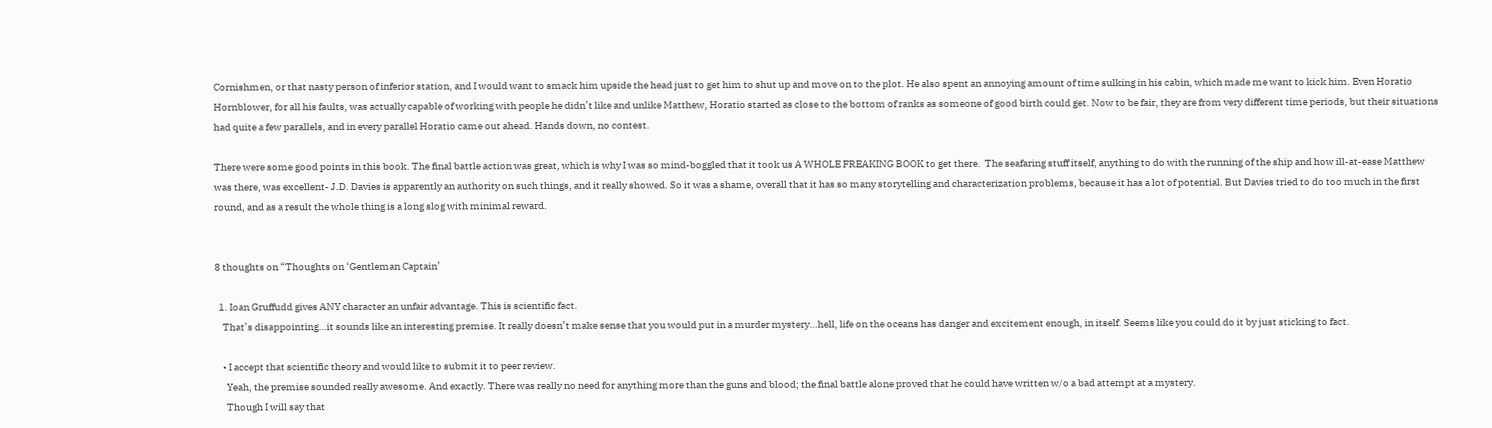Cornishmen, or that nasty person of inferior station, and I would want to smack him upside the head just to get him to shut up and move on to the plot. He also spent an annoying amount of time sulking in his cabin, which made me want to kick him. Even Horatio Hornblower, for all his faults, was actually capable of working with people he didn’t like and unlike Matthew, Horatio started as close to the bottom of ranks as someone of good birth could get. Now to be fair, they are from very different time periods, but their situations had quite a few parallels, and in every parallel Horatio came out ahead. Hands down, no contest.

There were some good points in this book. The final battle action was great, which is why I was so mind-boggled that it took us A WHOLE FREAKING BOOK to get there.  The seafaring stuff itself, anything to do with the running of the ship and how ill-at-ease Matthew was there, was excellent- J.D. Davies is apparently an authority on such things, and it really showed. So it was a shame, overall that it has so many storytelling and characterization problems, because it has a lot of potential. But Davies tried to do too much in the first round, and as a result the whole thing is a long slog with minimal reward.


8 thoughts on “Thoughts on ‘Gentleman Captain’

  1. Ioan Gruffudd gives ANY character an unfair advantage. This is scientific fact.
    That’s disappointing…it sounds like an interesting premise. It really doesn’t make sense that you would put in a murder mystery…hell, life on the oceans has danger and excitement enough, in itself. Seems like you could do it by just sticking to fact.

    • I accept that scientific theory and would like to submit it to peer review.
      Yeah, the premise sounded really awesome. And exactly. There was really no need for anything more than the guns and blood; the final battle alone proved that he could have written w/o a bad attempt at a mystery.
      Though I will say that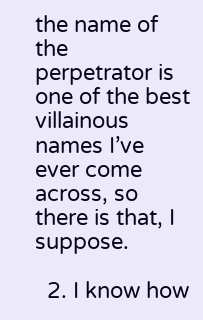the name of the perpetrator is one of the best villainous names I’ve ever come across, so there is that, I suppose.

  2. I know how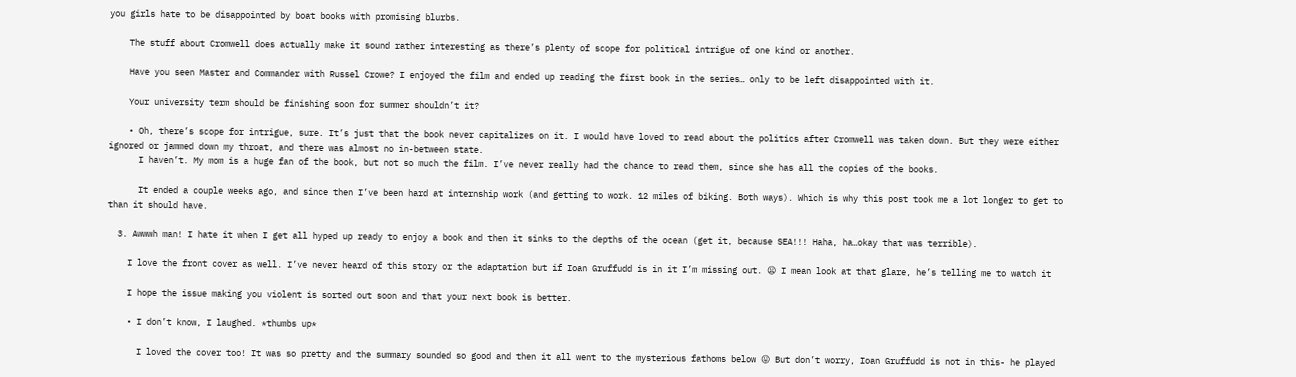you girls hate to be disappointed by boat books with promising blurbs.

    The stuff about Cromwell does actually make it sound rather interesting as there’s plenty of scope for political intrigue of one kind or another.

    Have you seen Master and Commander with Russel Crowe? I enjoyed the film and ended up reading the first book in the series… only to be left disappointed with it.

    Your university term should be finishing soon for summer shouldn’t it?

    • Oh, there’s scope for intrigue, sure. It’s just that the book never capitalizes on it. I would have loved to read about the politics after Cromwell was taken down. But they were either ignored or jammed down my throat, and there was almost no in-between state.
      I haven’t. My mom is a huge fan of the book, but not so much the film. I’ve never really had the chance to read them, since she has all the copies of the books.

      It ended a couple weeks ago, and since then I’ve been hard at internship work (and getting to work. 12 miles of biking. Both ways). Which is why this post took me a lot longer to get to than it should have.

  3. Awwwh man! I hate it when I get all hyped up ready to enjoy a book and then it sinks to the depths of the ocean (get it, because SEA!!! Haha, ha…okay that was terrible).

    I love the front cover as well. I’ve never heard of this story or the adaptation but if Ioan Gruffudd is in it I’m missing out. 😦 I mean look at that glare, he’s telling me to watch it

    I hope the issue making you violent is sorted out soon and that your next book is better.

    • I don’t know, I laughed. *thumbs up*

      I loved the cover too! It was so pretty and the summary sounded so good and then it all went to the mysterious fathoms below 😛 But don’t worry, Ioan Gruffudd is not in this- he played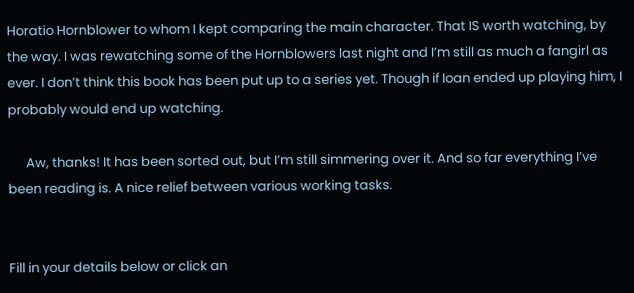Horatio Hornblower to whom I kept comparing the main character. That IS worth watching, by the way. I was rewatching some of the Hornblowers last night and I’m still as much a fangirl as ever. I don’t think this book has been put up to a series yet. Though if Ioan ended up playing him, I probably would end up watching.

      Aw, thanks! It has been sorted out, but I’m still simmering over it. And so far everything I’ve been reading is. A nice relief between various working tasks.


Fill in your details below or click an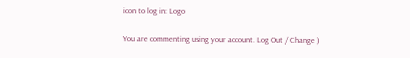icon to log in: Logo

You are commenting using your account. Log Out / Change )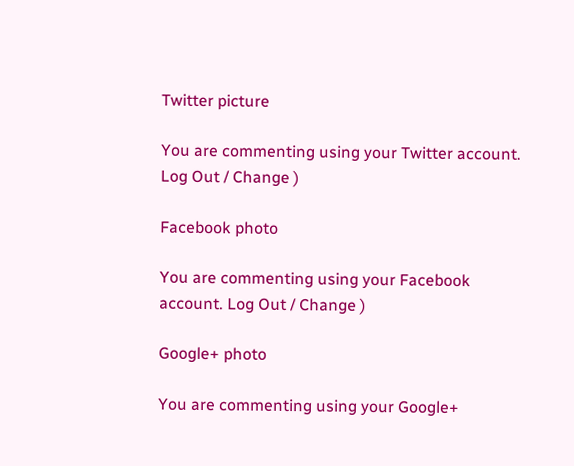Twitter picture

You are commenting using your Twitter account. Log Out / Change )

Facebook photo

You are commenting using your Facebook account. Log Out / Change )

Google+ photo

You are commenting using your Google+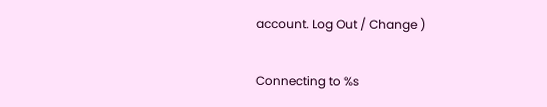account. Log Out / Change )

Connecting to %s